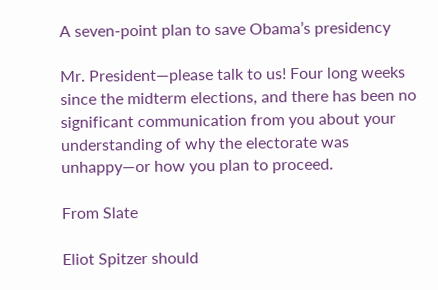A seven-point plan to save Obama’s presidency

Mr. President—please talk to us! Four long weeks since the midterm elections, and there has been no significant communication from you about your understanding of why the electorate was unhappy—or how you plan to proceed.

From Slate

Eliot Spitzer should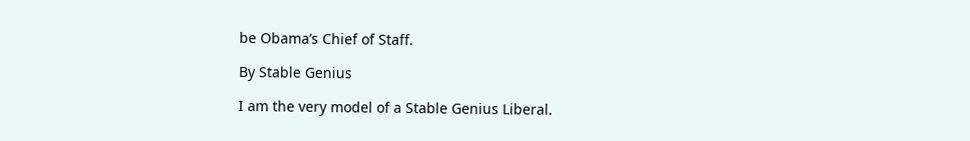be Obama’s Chief of Staff.

By Stable Genius

I am the very model of a Stable Genius Liberal.